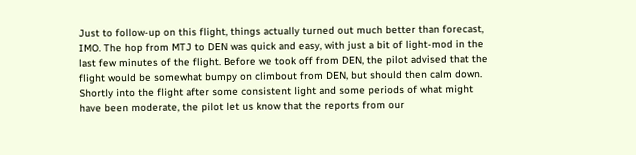Just to follow-up on this flight, things actually turned out much better than forecast, IMO. The hop from MTJ to DEN was quick and easy, with just a bit of light-mod in the last few minutes of the flight. Before we took off from DEN, the pilot advised that the flight would be somewhat bumpy on climbout from DEN, but should then calm down. Shortly into the flight after some consistent light and some periods of what might have been moderate, the pilot let us know that the reports from our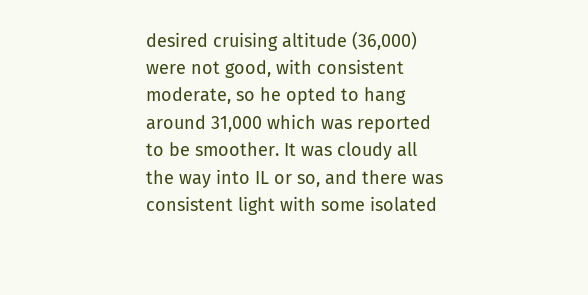desired cruising altitude (36,000) were not good, with consistent moderate, so he opted to hang around 31,000 which was reported to be smoother. It was cloudy all the way into IL or so, and there was consistent light with some isolated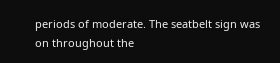periods of moderate. The seatbelt sign was on throughout the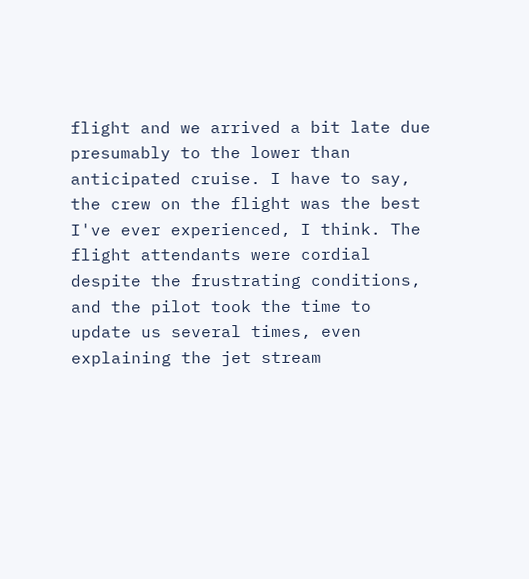flight and we arrived a bit late due presumably to the lower than anticipated cruise. I have to say, the crew on the flight was the best I've ever experienced, I think. The flight attendants were cordial despite the frustrating conditions, and the pilot took the time to update us several times, even explaining the jet stream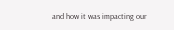and how it was impacting our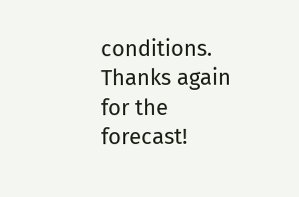conditions. Thanks again for the forecast!